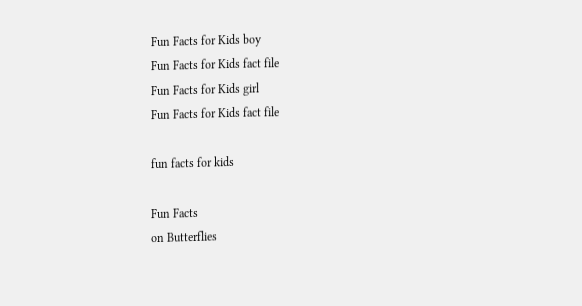Fun Facts for Kids boy
Fun Facts for Kids fact file
Fun Facts for Kids girl
Fun Facts for Kids fact file

fun facts for kids

Fun Facts
on Butterflies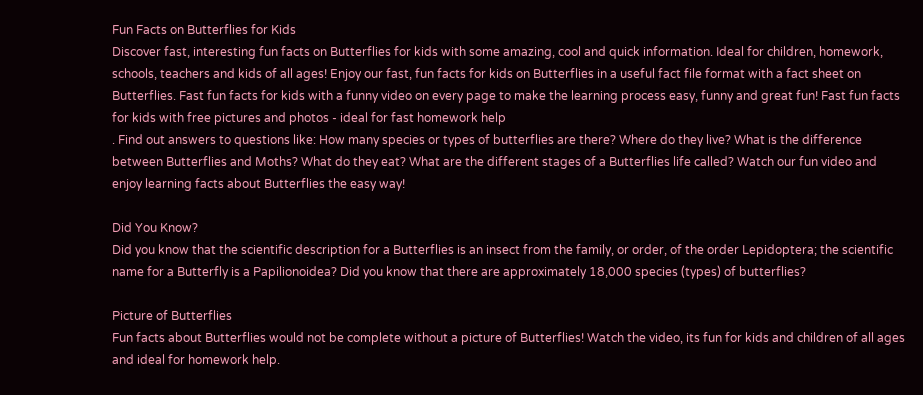Fun Facts on Butterflies for Kids
Discover fast, interesting fun facts on Butterflies for kids with some amazing, cool and quick information. Ideal for children, homework, schools, teachers and kids of all ages! Enjoy our fast, fun facts for kids on Butterflies in a useful fact file format with a fact sheet on Butterflies. Fast fun facts for kids with a funny video on every page to make the learning process easy, funny and great fun! Fast fun facts for kids with free pictures and photos - ideal for fast homework help
. Find out answers to questions like: How many species or types of butterflies are there? Where do they live? What is the difference between Butterflies and Moths? What do they eat? What are the different stages of a Butterflies life called? Watch our fun video and enjoy learning facts about Butterflies the easy way!

Did You Know?
Did you know that the scientific description for a Butterflies is an insect from the family, or order, of the order Lepidoptera; the scientific name for a Butterfly is a Papilionoidea? Did you know that there are approximately 18,000 species (types) of butterflies?

Picture of Butterflies
Fun facts about Butterflies would not be complete without a picture of Butterflies! Watch the video, its fun for kids and children of all ages and ideal for homework help.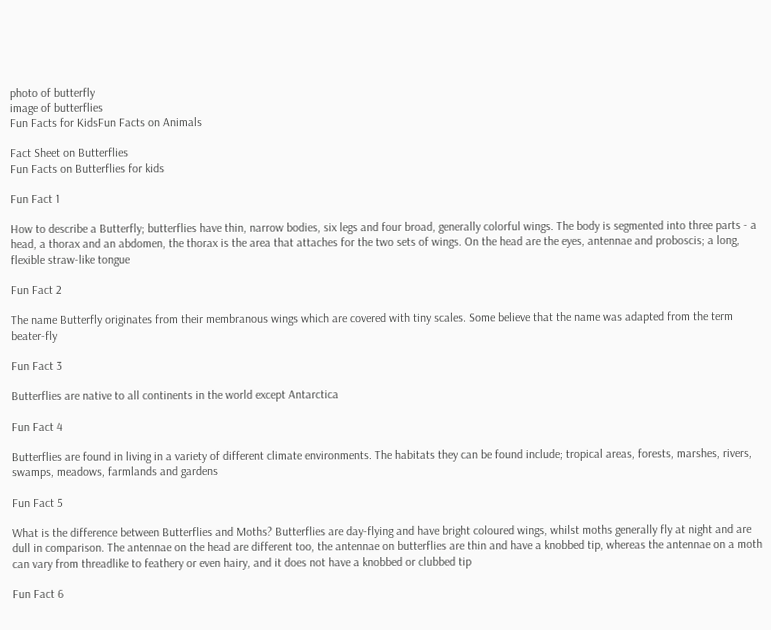photo of butterfly
image of butterflies
Fun Facts for KidsFun Facts on Animals

Fact Sheet on Butterflies
Fun Facts on Butterflies for kids

Fun Fact 1

How to describe a Butterfly; butterflies have thin, narrow bodies, six legs and four broad, generally colorful wings. The body is segmented into three parts - a head, a thorax and an abdomen, the thorax is the area that attaches for the two sets of wings. On the head are the eyes, antennae and proboscis; a long, flexible straw-like tongue

Fun Fact 2

The name Butterfly originates from their membranous wings which are covered with tiny scales. Some believe that the name was adapted from the term beater-fly

Fun Fact 3

Butterflies are native to all continents in the world except Antarctica

Fun Fact 4

Butterflies are found in living in a variety of different climate environments. The habitats they can be found include; tropical areas, forests, marshes, rivers, swamps, meadows, farmlands and gardens

Fun Fact 5

What is the difference between Butterflies and Moths? Butterflies are day-flying and have bright coloured wings, whilst moths generally fly at night and are dull in comparison. The antennae on the head are different too, the antennae on butterflies are thin and have a knobbed tip, whereas the antennae on a moth can vary from threadlike to feathery or even hairy, and it does not have a knobbed or clubbed tip

Fun Fact 6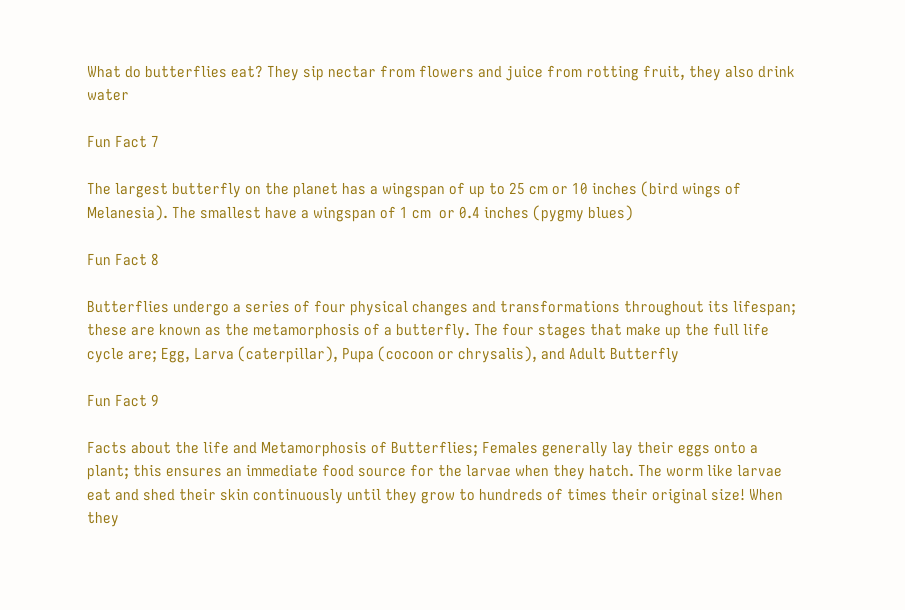What do butterflies eat? They sip nectar from flowers and juice from rotting fruit, they also drink water

Fun Fact 7

The largest butterfly on the planet has a wingspan of up to 25 cm or 10 inches (bird wings of Melanesia). The smallest have a wingspan of 1 cm  or 0.4 inches (pygmy blues)

Fun Fact 8

Butterflies undergo a series of four physical changes and transformations throughout its lifespan; these are known as the metamorphosis of a butterfly. The four stages that make up the full life cycle are; Egg, Larva (caterpillar), Pupa (cocoon or chrysalis), and Adult Butterfly

Fun Fact 9

Facts about the life and Metamorphosis of Butterflies; Females generally lay their eggs onto a plant; this ensures an immediate food source for the larvae when they hatch. The worm like larvae eat and shed their skin continuously until they grow to hundreds of times their original size! When they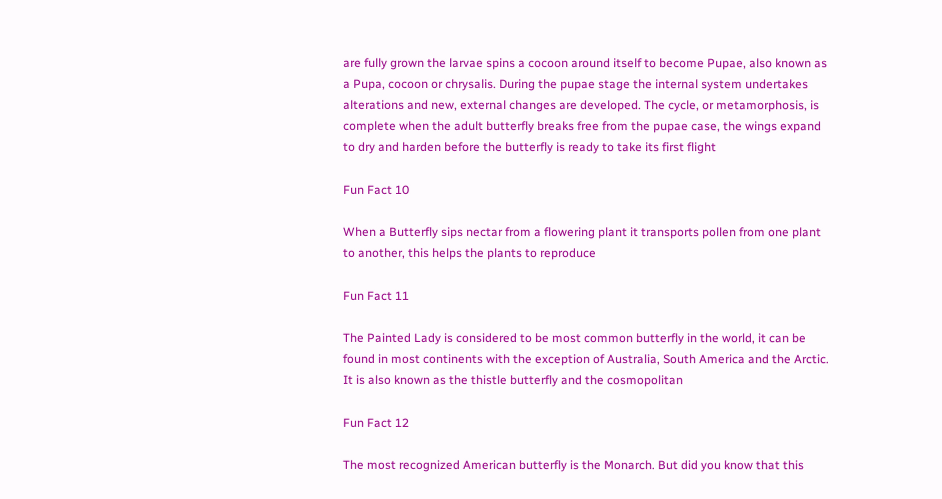are fully grown the larvae spins a cocoon around itself to become Pupae, also known as a Pupa, cocoon or chrysalis. During the pupae stage the internal system undertakes alterations and new, external changes are developed. The cycle, or metamorphosis, is complete when the adult butterfly breaks free from the pupae case, the wings expand to dry and harden before the butterfly is ready to take its first flight

Fun Fact 10

When a Butterfly sips nectar from a flowering plant it transports pollen from one plant to another, this helps the plants to reproduce

Fun Fact 11

The Painted Lady is considered to be most common butterfly in the world, it can be found in most continents with the exception of Australia, South America and the Arctic. It is also known as the thistle butterfly and the cosmopolitan

Fun Fact 12

The most recognized American butterfly is the Monarch. But did you know that this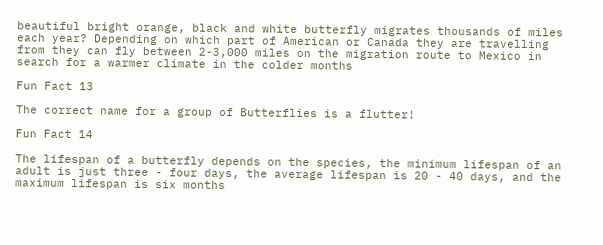beautiful bright orange, black and white butterfly migrates thousands of miles each year? Depending on which part of American or Canada they are travelling from they can fly between 2-3,000 miles on the migration route to Mexico in search for a warmer climate in the colder months

Fun Fact 13

The correct name for a group of Butterflies is a flutter!

Fun Fact 14

The lifespan of a butterfly depends on the species, the minimum lifespan of an adult is just three - four days, the average lifespan is 20 - 40 days, and the maximum lifespan is six months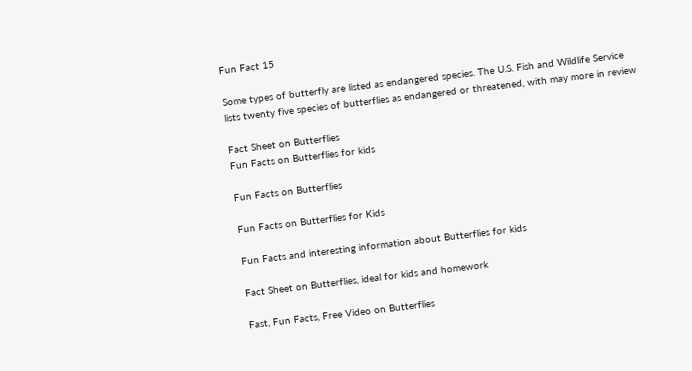Fun Fact 15

Some types of butterfly are listed as endangered species. The U.S. Fish and Wildlife Service lists twenty five species of butterflies as endangered or threatened, with may more in review

Fact Sheet on Butterflies
Fun Facts on Butterflies for kids

Fun Facts on Butterflies

Fun Facts on Butterflies for Kids

Fun Facts and interesting information about Butterflies for kids

Fact Sheet on Butterflies, ideal for kids and homework

Fast, Fun Facts, Free Video on Butterflies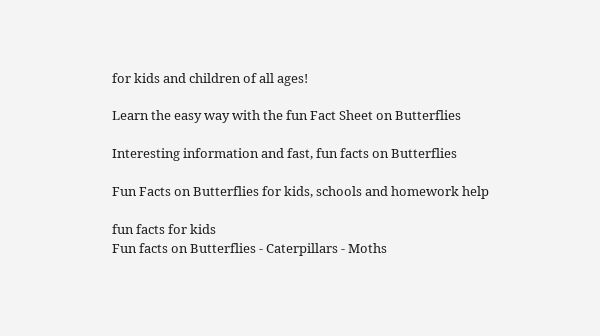for kids and children of all ages!

Learn the easy way with the fun Fact Sheet on Butterflies

Interesting information and fast, fun facts on Butterflies

Fun Facts on Butterflies for kids, schools and homework help

fun facts for kids
Fun facts on Butterflies - Caterpillars - Moths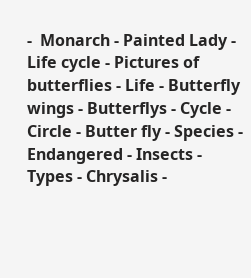-  Monarch - Painted Lady - Life cycle - Pictures of butterflies - Life - Butterfly wings - Butterflys - Cycle - Circle - Butter fly - Species - Endangered - Insects - Types - Chrysalis -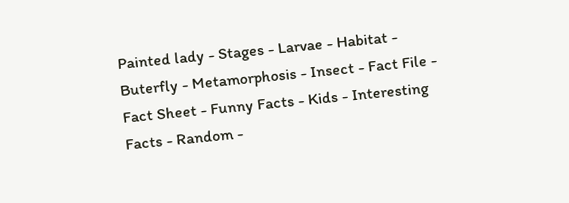Painted lady - Stages - Larvae - Habitat - Buterfly - Metamorphosis - Insect - Fact File - Fact Sheet - Funny Facts - Kids - Interesting Facts - Random -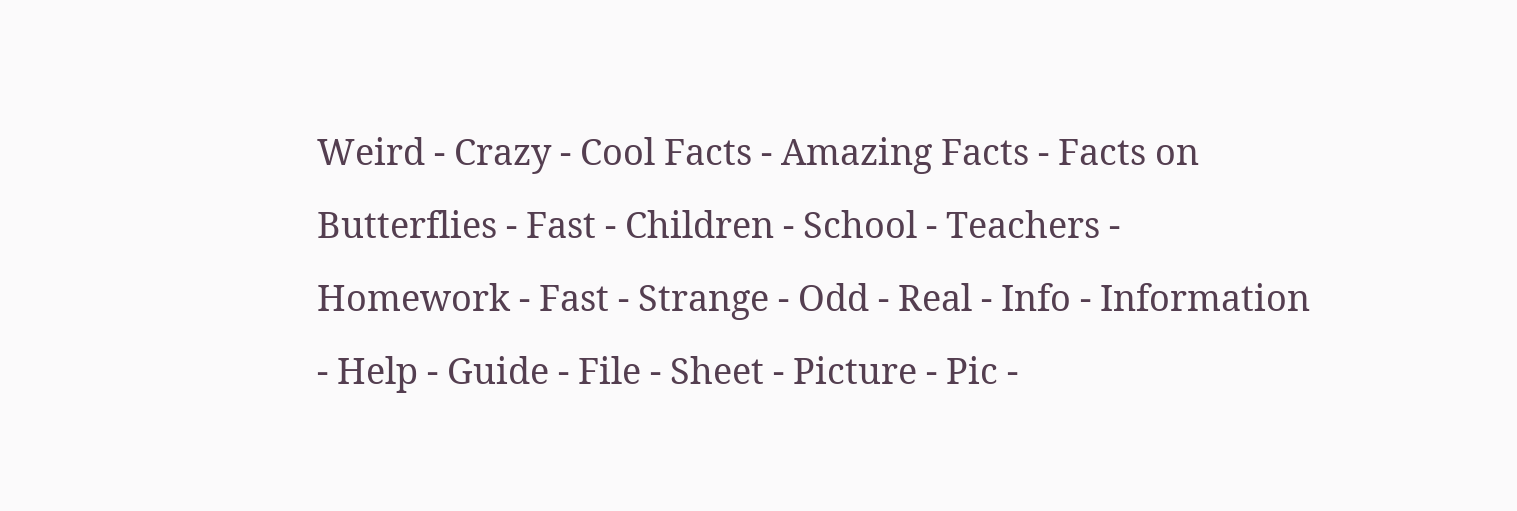Weird - Crazy - Cool Facts - Amazing Facts - Facts on Butterflies - Fast - Children - School - Teachers - Homework - Fast - Strange - Odd - Real - Info - Information - Help - Guide - File - Sheet - Picture - Pic -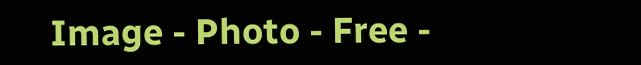Image - Photo - Free -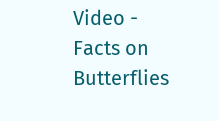Video - Facts on Butterflies